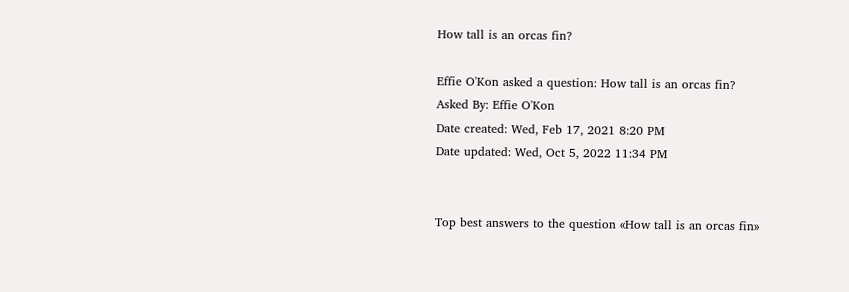How tall is an orcas fin?

Effie O'Kon asked a question: How tall is an orcas fin?
Asked By: Effie O'Kon
Date created: Wed, Feb 17, 2021 8:20 PM
Date updated: Wed, Oct 5, 2022 11:34 PM


Top best answers to the question «How tall is an orcas fin»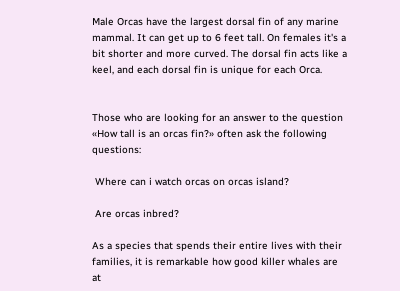Male Orcas have the largest dorsal fin of any marine mammal. It can get up to 6 feet tall. On females it's a bit shorter and more curved. The dorsal fin acts like a keel, and each dorsal fin is unique for each Orca.


Those who are looking for an answer to the question «How tall is an orcas fin?» often ask the following questions:

 Where can i watch orcas on orcas island?

 Are orcas inbred?

As a species that spends their entire lives with their families, it is remarkable how good killer whales are at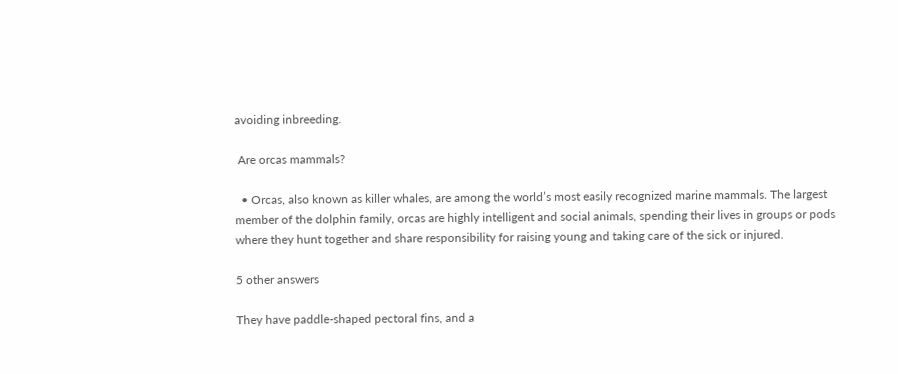avoiding inbreeding.

 Are orcas mammals?

  • Orcas, also known as killer whales, are among the world’s most easily recognized marine mammals. The largest member of the dolphin family, orcas are highly intelligent and social animals, spending their lives in groups or pods where they hunt together and share responsibility for raising young and taking care of the sick or injured.

5 other answers

They have paddle-shaped pectoral fins, and a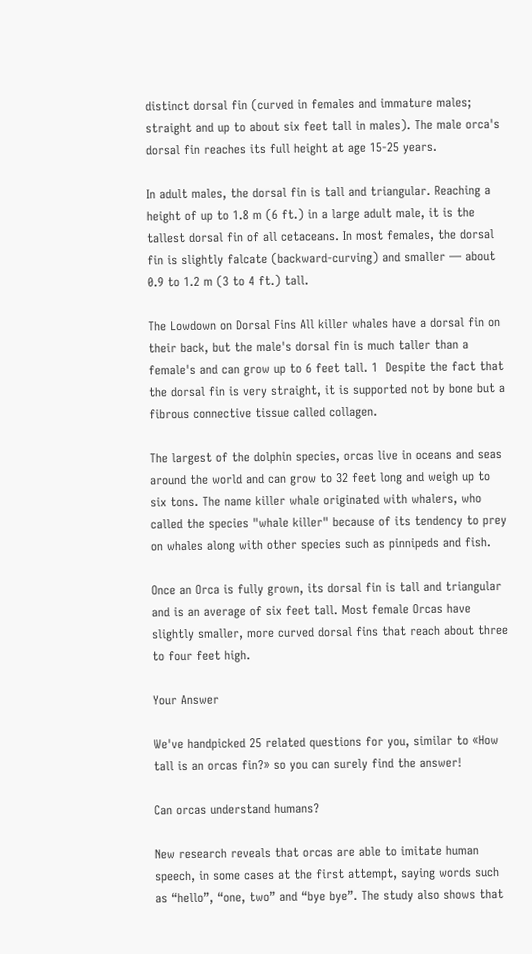distinct dorsal fin (curved in females and immature males; straight and up to about six feet tall in males). The male orca's dorsal fin reaches its full height at age 15-25 years.

In adult males, the dorsal fin is tall and triangular. Reaching a height of up to 1.8 m (6 ft.) in a large adult male, it is the tallest dorsal fin of all cetaceans. In most females, the dorsal fin is slightly falcate (backward-curving) and smaller — about 0.9 to 1.2 m (3 to 4 ft.) tall.

The Lowdown on Dorsal Fins All killer whales have a dorsal fin on their back, but the male's dorsal fin is much taller than a female's and can grow up to 6 feet tall. 1  Despite the fact that the dorsal fin is very straight, it is supported not by bone but a fibrous connective tissue called collagen.

The largest of the dolphin species, orcas live in oceans and seas around the world and can grow to 32 feet long and weigh up to six tons. The name killer whale originated with whalers, who called the species "whale killer" because of its tendency to prey on whales along with other species such as pinnipeds and fish.

Once an Orca is fully grown, its dorsal fin is tall and triangular and is an average of six feet tall. Most female Orcas have slightly smaller, more curved dorsal fins that reach about three to four feet high.

Your Answer

We've handpicked 25 related questions for you, similar to «How tall is an orcas fin?» so you can surely find the answer!

Can orcas understand humans?

New research reveals that orcas are able to imitate human speech, in some cases at the first attempt, saying words such as “hello”, “one, two” and “bye bye”. The study also shows that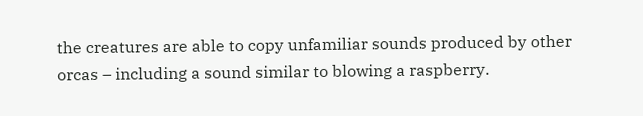the creatures are able to copy unfamiliar sounds produced by other orcas – including a sound similar to blowing a raspberry.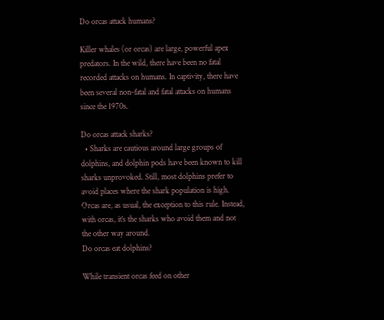Do orcas attack humans?

Killer whales (or orcas) are large, powerful apex predators. In the wild, there have been no fatal recorded attacks on humans. In captivity, there have been several non-fatal and fatal attacks on humans since the 1970s.

Do orcas attack sharks?
  • Sharks are cautious around large groups of dolphins, and dolphin pods have been known to kill sharks unprovoked. Still, most dolphins prefer to avoid places where the shark population is high. Orcas are, as usual, the exception to this rule. Instead, with orcas, it’s the sharks who avoid them and not the other way around.
Do orcas eat dolphins?

While transient orcas feed on other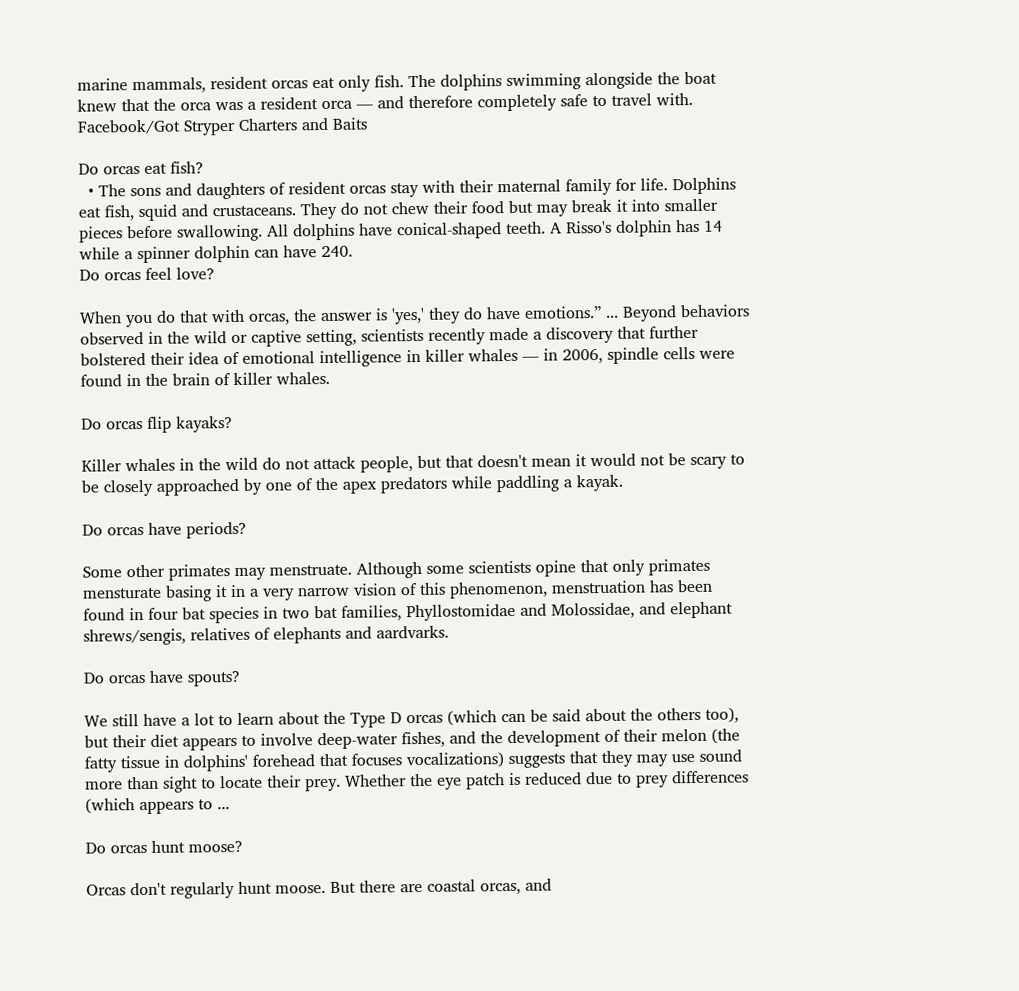marine mammals, resident orcas eat only fish. The dolphins swimming alongside the boat knew that the orca was a resident orca — and therefore completely safe to travel with. Facebook/Got Stryper Charters and Baits

Do orcas eat fish?
  • The sons and daughters of resident orcas stay with their maternal family for life. Dolphins eat fish, squid and crustaceans. They do not chew their food but may break it into smaller pieces before swallowing. All dolphins have conical-shaped teeth. A Risso's dolphin has 14 while a spinner dolphin can have 240.
Do orcas feel love?

When you do that with orcas, the answer is 'yes,' they do have emotions.” ... Beyond behaviors observed in the wild or captive setting, scientists recently made a discovery that further bolstered their idea of emotional intelligence in killer whales — in 2006, spindle cells were found in the brain of killer whales.

Do orcas flip kayaks?

Killer whales in the wild do not attack people, but that doesn't mean it would not be scary to be closely approached by one of the apex predators while paddling a kayak.

Do orcas have periods?

Some other primates may menstruate. Although some scientists opine that only primates mensturate basing it in a very narrow vision of this phenomenon, menstruation has been found in four bat species in two bat families, Phyllostomidae and Molossidae, and elephant shrews/sengis, relatives of elephants and aardvarks.

Do orcas have spouts?

We still have a lot to learn about the Type D orcas (which can be said about the others too), but their diet appears to involve deep-water fishes, and the development of their melon (the fatty tissue in dolphins' forehead that focuses vocalizations) suggests that they may use sound more than sight to locate their prey. Whether the eye patch is reduced due to prey differences (which appears to ...

Do orcas hunt moose?

Orcas don't regularly hunt moose. But there are coastal orcas, and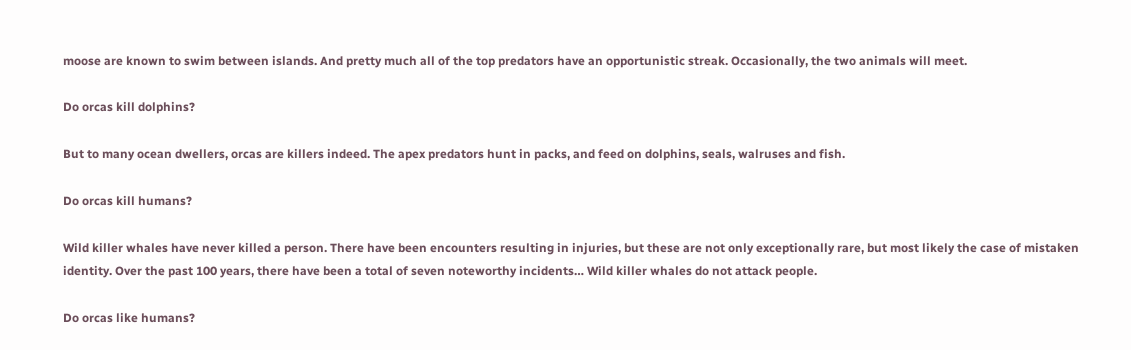moose are known to swim between islands. And pretty much all of the top predators have an opportunistic streak. Occasionally, the two animals will meet.

Do orcas kill dolphins?

But to many ocean dwellers, orcas are killers indeed. The apex predators hunt in packs, and feed on dolphins, seals, walruses and fish.

Do orcas kill humans?

Wild killer whales have never killed a person. There have been encounters resulting in injuries, but these are not only exceptionally rare, but most likely the case of mistaken identity. Over the past 100 years, there have been a total of seven noteworthy incidents… Wild killer whales do not attack people.

Do orcas like humans?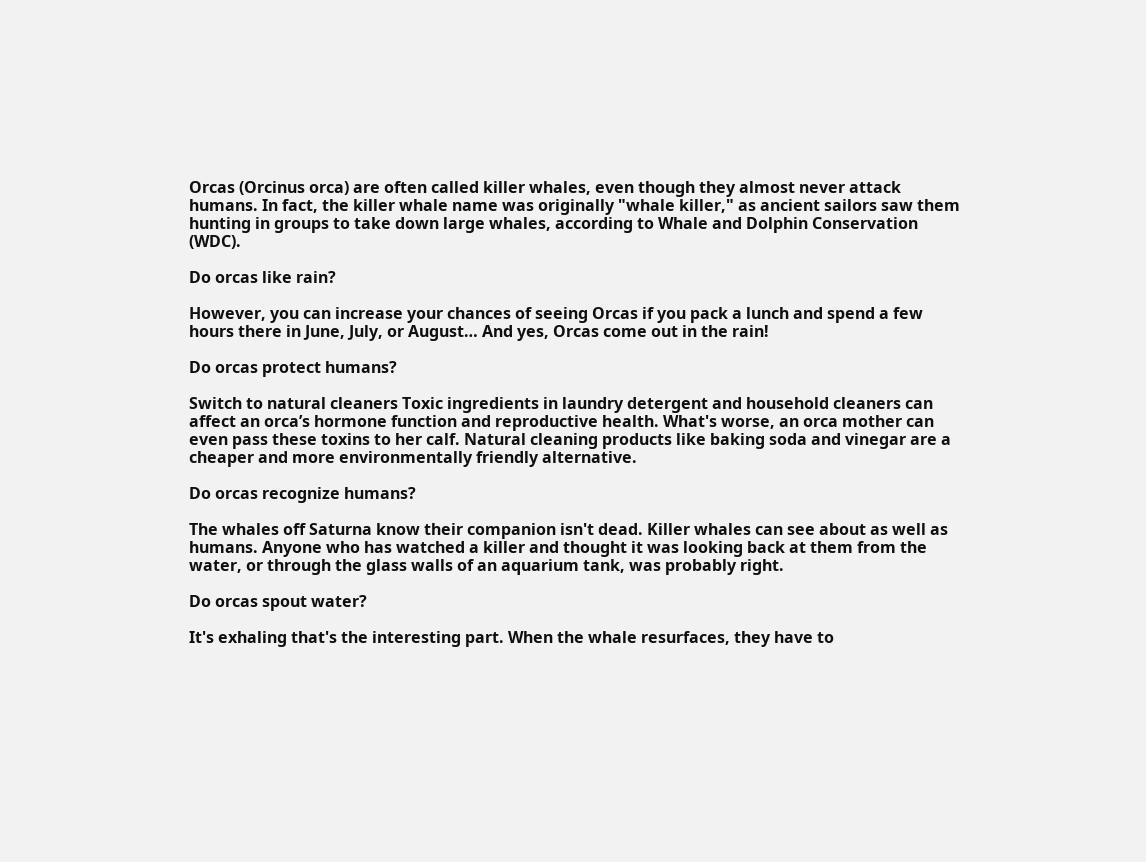Orcas (Orcinus orca) are often called killer whales, even though they almost never attack humans. In fact, the killer whale name was originally "whale killer," as ancient sailors saw them hunting in groups to take down large whales, according to Whale and Dolphin Conservation (WDC).

Do orcas like rain?

However, you can increase your chances of seeing Orcas if you pack a lunch and spend a few hours there in June, July, or August… And yes, Orcas come out in the rain!

Do orcas protect humans?

Switch to natural cleaners Toxic ingredients in laundry detergent and household cleaners can affect an orca’s hormone function and reproductive health. What's worse, an orca mother can even pass these toxins to her calf. Natural cleaning products like baking soda and vinegar are a cheaper and more environmentally friendly alternative.

Do orcas recognize humans?

The whales off Saturna know their companion isn't dead. Killer whales can see about as well as humans. Anyone who has watched a killer and thought it was looking back at them from the water, or through the glass walls of an aquarium tank, was probably right.

Do orcas spout water?

It's exhaling that's the interesting part. When the whale resurfaces, they have to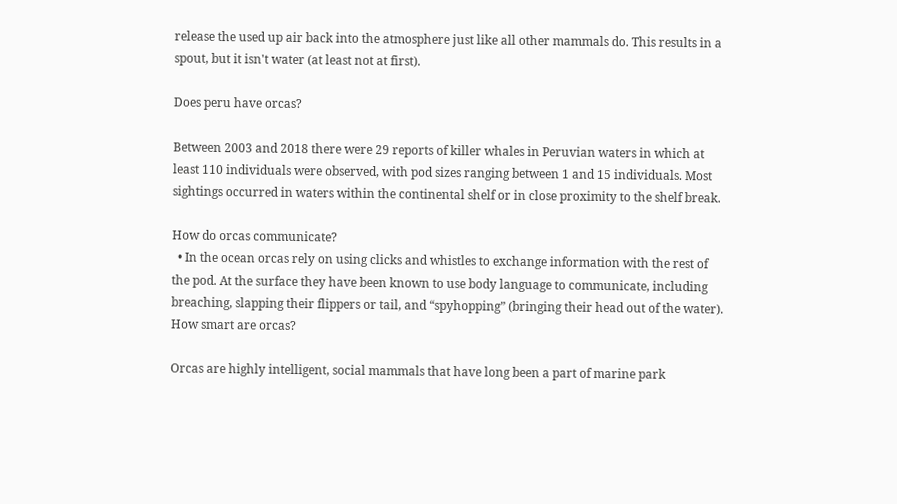release the used up air back into the atmosphere just like all other mammals do. This results in a spout, but it isn't water (at least not at first).

Does peru have orcas?

Between 2003 and 2018 there were 29 reports of killer whales in Peruvian waters in which at least 110 individuals were observed, with pod sizes ranging between 1 and 15 individuals. Most sightings occurred in waters within the continental shelf or in close proximity to the shelf break.

How do orcas communicate?
  • In the ocean orcas rely on using clicks and whistles to exchange information with the rest of the pod. At the surface they have been known to use body language to communicate, including breaching, slapping their flippers or tail, and “spyhopping” (bringing their head out of the water).
How smart are orcas?

Orcas are highly intelligent, social mammals that have long been a part of marine park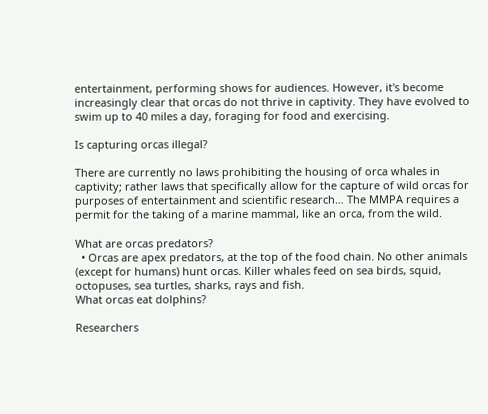entertainment, performing shows for audiences. However, it's become increasingly clear that orcas do not thrive in captivity. They have evolved to swim up to 40 miles a day, foraging for food and exercising.

Is capturing orcas illegal?

There are currently no laws prohibiting the housing of orca whales in captivity; rather laws that specifically allow for the capture of wild orcas for purposes of entertainment and scientific research… The MMPA requires a permit for the taking of a marine mammal, like an orca, from the wild.

What are orcas predators?
  • Orcas are apex predators, at the top of the food chain. No other animals (except for humans) hunt orcas. Killer whales feed on sea birds, squid, octopuses, sea turtles, sharks, rays and fish.
What orcas eat dolphins?

Researchers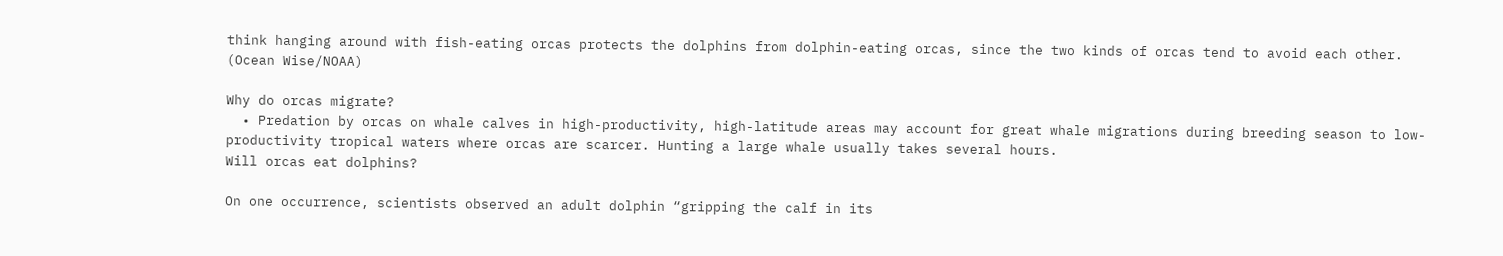think hanging around with fish-eating orcas protects the dolphins from dolphin-eating orcas, since the two kinds of orcas tend to avoid each other. (Ocean Wise/NOAA)

Why do orcas migrate?
  • Predation by orcas on whale calves in high-productivity, high-latitude areas may account for great whale migrations during breeding season to low-productivity tropical waters where orcas are scarcer. Hunting a large whale usually takes several hours.
Will orcas eat dolphins?

On one occurrence, scientists observed an adult dolphin “gripping the calf in its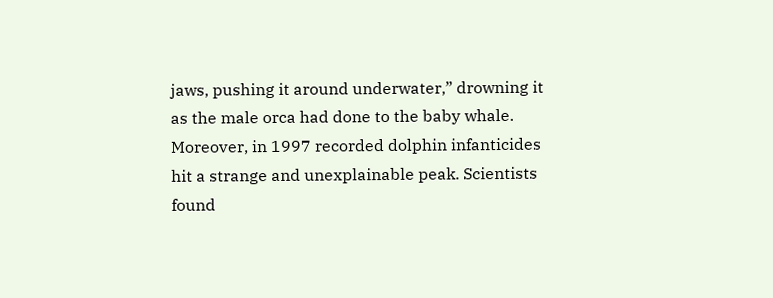jaws, pushing it around underwater,” drowning it as the male orca had done to the baby whale. Moreover, in 1997 recorded dolphin infanticides hit a strange and unexplainable peak. Scientists found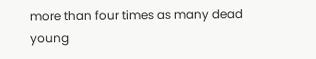more than four times as many dead young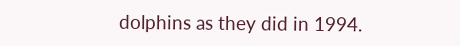dolphins as they did in 1994.